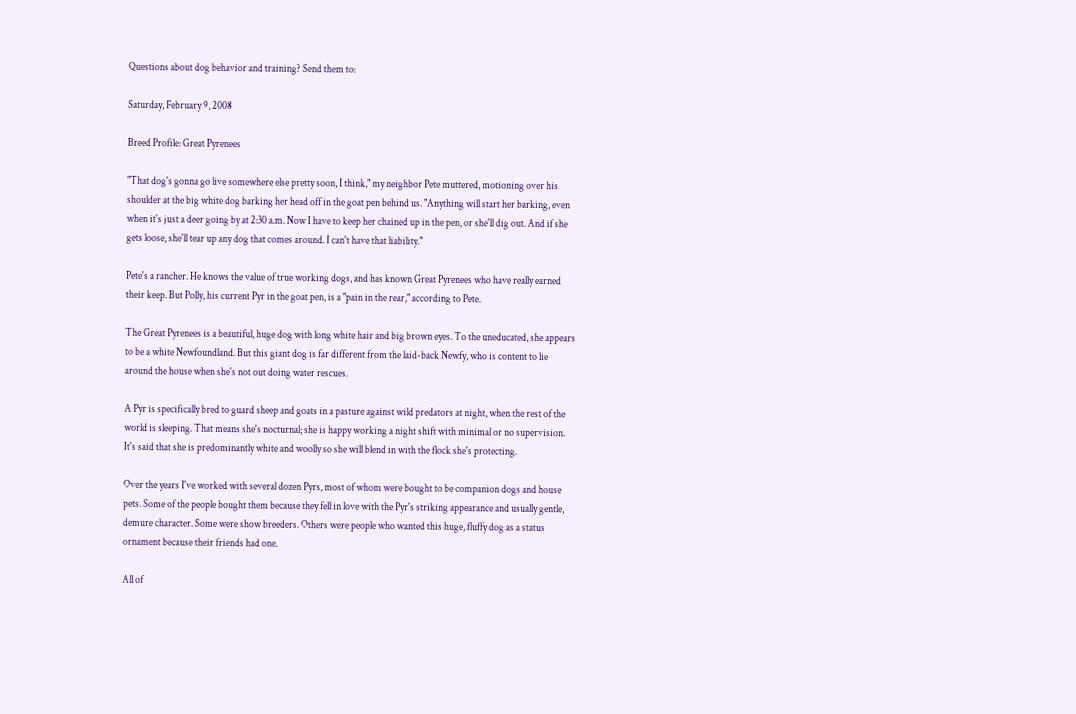Questions about dog behavior and training? Send them to:

Saturday, February 9, 2008

Breed Profile: Great Pyrenees

"That dog's gonna go live somewhere else pretty soon, I think," my neighbor Pete muttered, motioning over his shoulder at the big white dog barking her head off in the goat pen behind us. "Anything will start her barking, even when it's just a deer going by at 2:30 a.m. Now I have to keep her chained up in the pen, or she'll dig out. And if she gets loose, she'll tear up any dog that comes around. I can't have that liability."

Pete's a rancher. He knows the value of true working dogs, and has known Great Pyrenees who have really earned their keep. But Polly, his current Pyr in the goat pen, is a "pain in the rear," according to Pete.

The Great Pyrenees is a beautiful, huge dog with long white hair and big brown eyes. To the uneducated, she appears to be a white Newfoundland. But this giant dog is far different from the laid-back Newfy, who is content to lie around the house when she's not out doing water rescues.

A Pyr is specifically bred to guard sheep and goats in a pasture against wild predators at night, when the rest of the world is sleeping. That means she's nocturnal; she is happy working a night shift with minimal or no supervision. It's said that she is predominantly white and woolly so she will blend in with the flock she's protecting.

Over the years I've worked with several dozen Pyrs, most of whom were bought to be companion dogs and house pets. Some of the people bought them because they fell in love with the Pyr's striking appearance and usually gentle, demure character. Some were show breeders. Others were people who wanted this huge, fluffy dog as a status ornament because their friends had one.

All of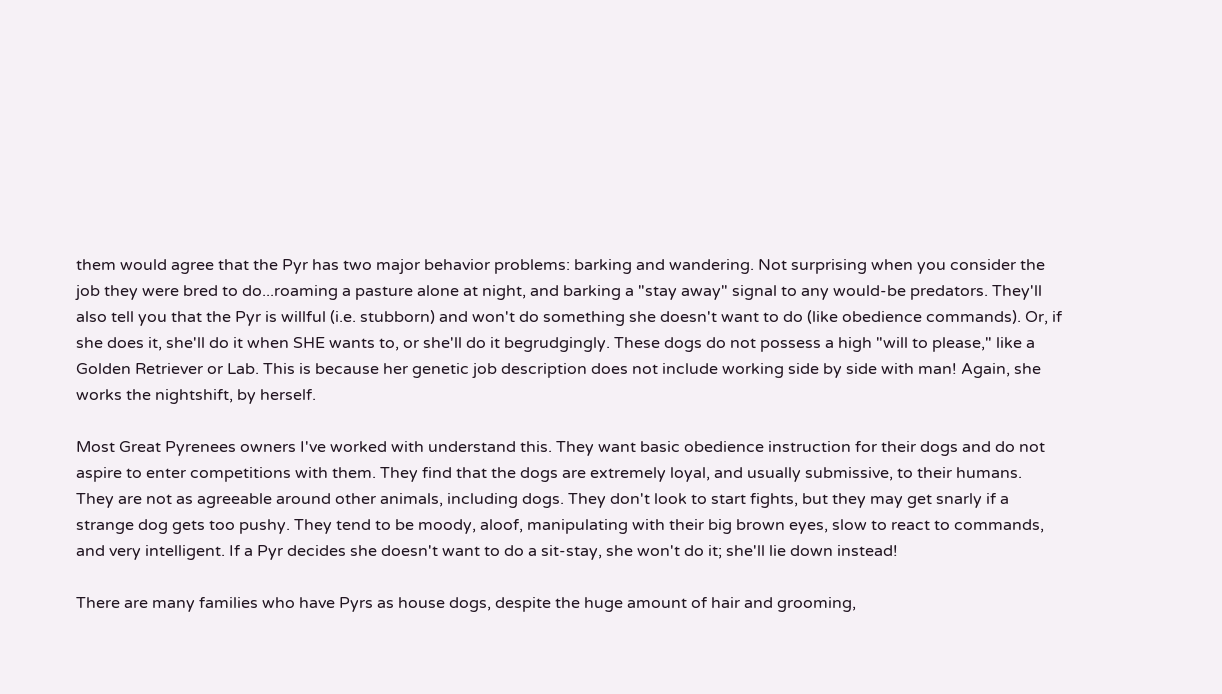them would agree that the Pyr has two major behavior problems: barking and wandering. Not surprising when you consider the job they were bred to do...roaming a pasture alone at night, and barking a "stay away" signal to any would-be predators. They'll also tell you that the Pyr is willful (i.e. stubborn) and won't do something she doesn't want to do (like obedience commands). Or, if she does it, she'll do it when SHE wants to, or she'll do it begrudgingly. These dogs do not possess a high "will to please," like a Golden Retriever or Lab. This is because her genetic job description does not include working side by side with man! Again, she works the nightshift, by herself.

Most Great Pyrenees owners I've worked with understand this. They want basic obedience instruction for their dogs and do not aspire to enter competitions with them. They find that the dogs are extremely loyal, and usually submissive, to their humans. They are not as agreeable around other animals, including dogs. They don't look to start fights, but they may get snarly if a strange dog gets too pushy. They tend to be moody, aloof, manipulating with their big brown eyes, slow to react to commands, and very intelligent. If a Pyr decides she doesn't want to do a sit-stay, she won't do it; she'll lie down instead!

There are many families who have Pyrs as house dogs, despite the huge amount of hair and grooming,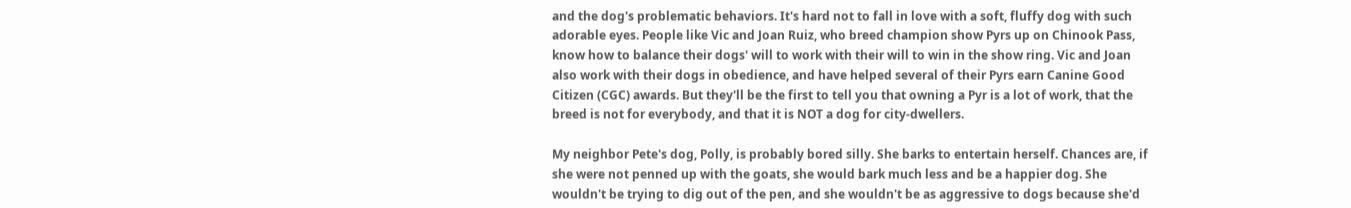and the dog's problematic behaviors. It's hard not to fall in love with a soft, fluffy dog with such adorable eyes. People like Vic and Joan Ruiz, who breed champion show Pyrs up on Chinook Pass, know how to balance their dogs' will to work with their will to win in the show ring. Vic and Joan also work with their dogs in obedience, and have helped several of their Pyrs earn Canine Good Citizen (CGC) awards. But they'll be the first to tell you that owning a Pyr is a lot of work, that the breed is not for everybody, and that it is NOT a dog for city-dwellers.

My neighbor Pete's dog, Polly, is probably bored silly. She barks to entertain herself. Chances are, if she were not penned up with the goats, she would bark much less and be a happier dog. She wouldn't be trying to dig out of the pen, and she wouldn't be as aggressive to dogs because she'd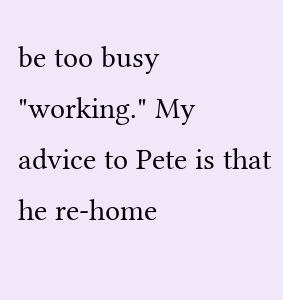be too busy "working." My advice to Pete is that he re-home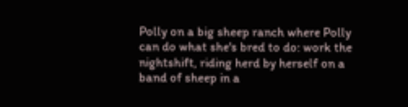Polly on a big sheep ranch where Polly can do what she's bred to do: work the nightshift, riding herd by herself on a band of sheep in a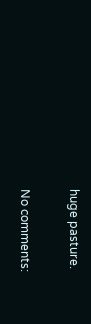huge pasture.

No comments: